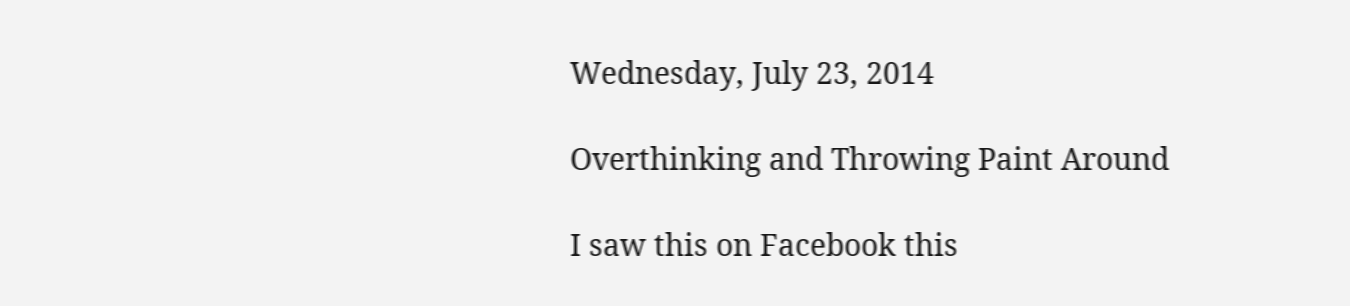Wednesday, July 23, 2014

Overthinking and Throwing Paint Around

I saw this on Facebook this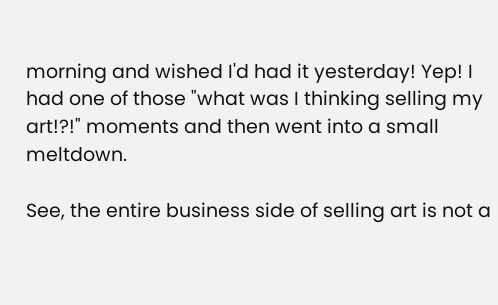morning and wished I'd had it yesterday! Yep! I had one of those "what was I thinking selling my art!?!" moments and then went into a small meltdown.

See, the entire business side of selling art is not a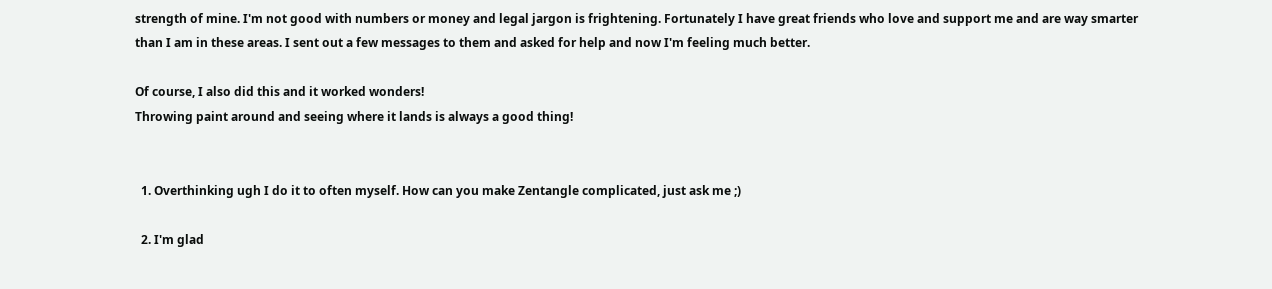strength of mine. I'm not good with numbers or money and legal jargon is frightening. Fortunately I have great friends who love and support me and are way smarter than I am in these areas. I sent out a few messages to them and asked for help and now I'm feeling much better.

Of course, I also did this and it worked wonders!
Throwing paint around and seeing where it lands is always a good thing!


  1. Overthinking ugh I do it to often myself. How can you make Zentangle complicated, just ask me ;)

  2. I'm glad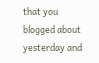that you blogged about yesterday and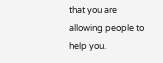that you are allowing people to help you.